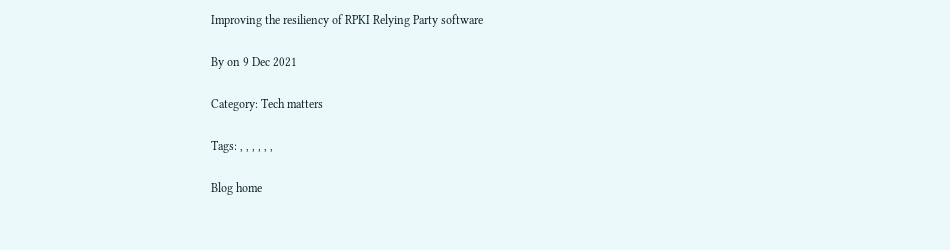Improving the resiliency of RPKI Relying Party software

By on 9 Dec 2021

Category: Tech matters

Tags: , , , , , ,

Blog home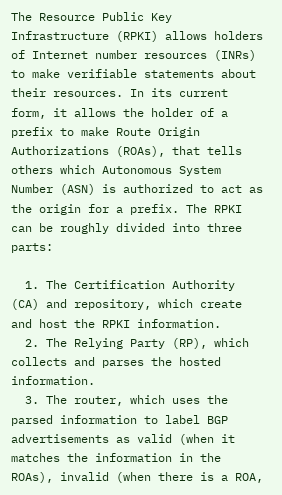The Resource Public Key Infrastructure (RPKI) allows holders of Internet number resources (INRs) to make verifiable statements about their resources. In its current form, it allows the holder of a prefix to make Route Origin Authorizations (ROAs), that tells others which Autonomous System Number (ASN) is authorized to act as the origin for a prefix. The RPKI can be roughly divided into three parts:

  1. The Certification Authority (CA) and repository, which create and host the RPKI information.
  2. The Relying Party (RP), which collects and parses the hosted information.
  3. The router, which uses the parsed information to label BGP advertisements as valid (when it matches the information in the ROAs), invalid (when there is a ROA,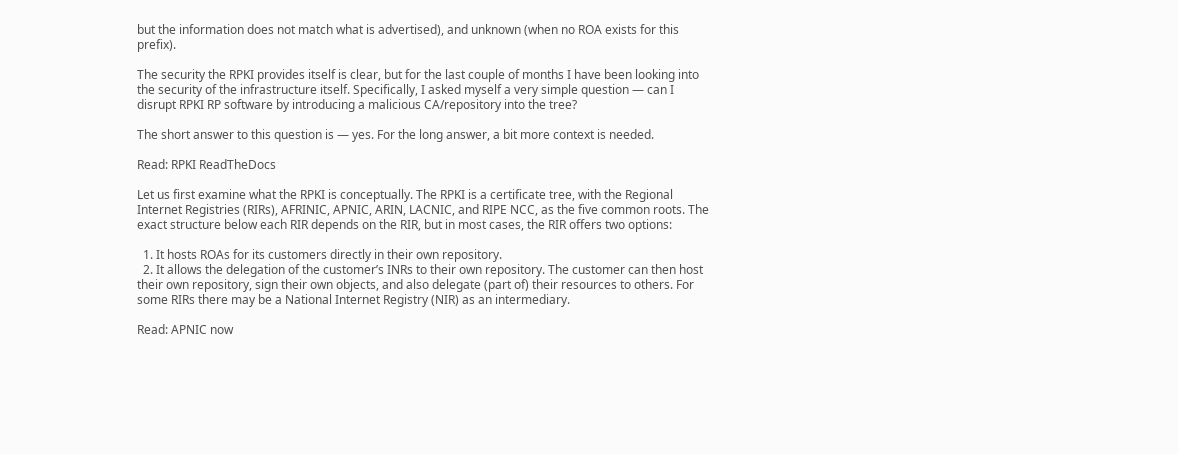but the information does not match what is advertised), and unknown (when no ROA exists for this prefix).

The security the RPKI provides itself is clear, but for the last couple of months I have been looking into the security of the infrastructure itself. Specifically, I asked myself a very simple question — can I disrupt RPKI RP software by introducing a malicious CA/repository into the tree?

The short answer to this question is — yes. For the long answer, a bit more context is needed.

Read: RPKI ReadTheDocs

Let us first examine what the RPKI is conceptually. The RPKI is a certificate tree, with the Regional Internet Registries (RIRs), AFRINIC, APNIC, ARIN, LACNIC, and RIPE NCC, as the five common roots. The exact structure below each RIR depends on the RIR, but in most cases, the RIR offers two options:

  1. It hosts ROAs for its customers directly in their own repository.
  2. It allows the delegation of the customer’s INRs to their own repository. The customer can then host their own repository, sign their own objects, and also delegate (part of) their resources to others. For some RIRs there may be a National Internet Registry (NIR) as an intermediary.

Read: APNIC now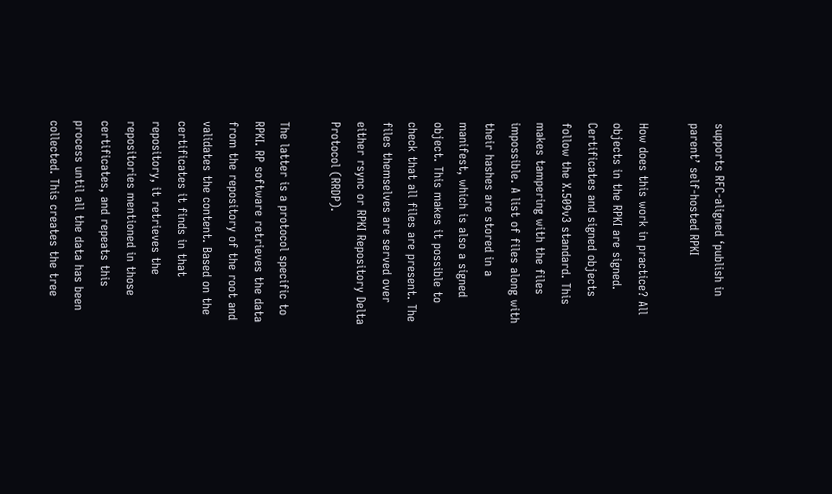supports RFC-aligned ‘publish in parent’ self-hosted RPKI

How does this work in practice? All objects in the RPKI are signed. Certificates and signed objects follow the X.509v3 standard. This makes tampering with the files impossible. A list of files along with their hashes are stored in a manifest, which is also a signed object. This makes it possible to check that all files are present. The files themselves are served over either rsync or RPKI Repository Delta Protocol (RRDP).

The latter is a protocol specific to RPKI. RP software retrieves the data from the repository of the root and validates the content. Based on the certificates it finds in that repository, it retrieves the repositories mentioned in those certificates, and repeats this process until all the data has been collected. This creates the tree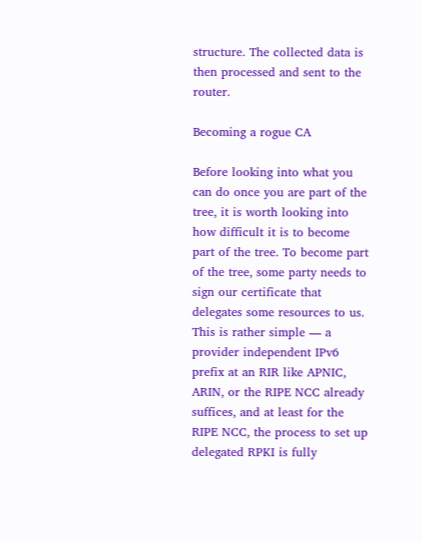structure. The collected data is then processed and sent to the router.

Becoming a rogue CA

Before looking into what you can do once you are part of the tree, it is worth looking into how difficult it is to become part of the tree. To become part of the tree, some party needs to sign our certificate that delegates some resources to us. This is rather simple — a provider independent IPv6 prefix at an RIR like APNIC, ARIN, or the RIPE NCC already suffices, and at least for the RIPE NCC, the process to set up delegated RPKI is fully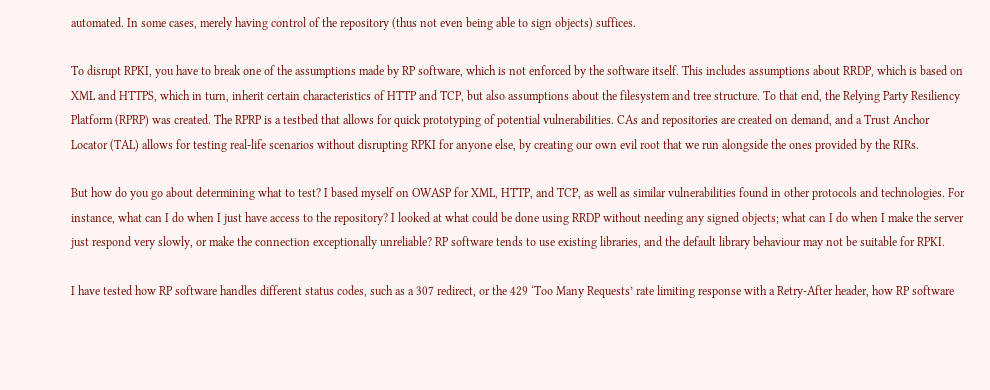automated. In some cases, merely having control of the repository (thus not even being able to sign objects) suffices.

To disrupt RPKI, you have to break one of the assumptions made by RP software, which is not enforced by the software itself. This includes assumptions about RRDP, which is based on XML and HTTPS, which in turn, inherit certain characteristics of HTTP and TCP, but also assumptions about the filesystem and tree structure. To that end, the Relying Party Resiliency Platform (RPRP) was created. The RPRP is a testbed that allows for quick prototyping of potential vulnerabilities. CAs and repositories are created on demand, and a Trust Anchor Locator (TAL) allows for testing real-life scenarios without disrupting RPKI for anyone else, by creating our own evil root that we run alongside the ones provided by the RIRs.

But how do you go about determining what to test? I based myself on OWASP for XML, HTTP, and TCP, as well as similar vulnerabilities found in other protocols and technologies. For instance, what can I do when I just have access to the repository? I looked at what could be done using RRDP without needing any signed objects; what can I do when I make the server just respond very slowly, or make the connection exceptionally unreliable? RP software tends to use existing libraries, and the default library behaviour may not be suitable for RPKI.

I have tested how RP software handles different status codes, such as a 307 redirect, or the 429 ‘Too Many Requests’ rate limiting response with a Retry-After header, how RP software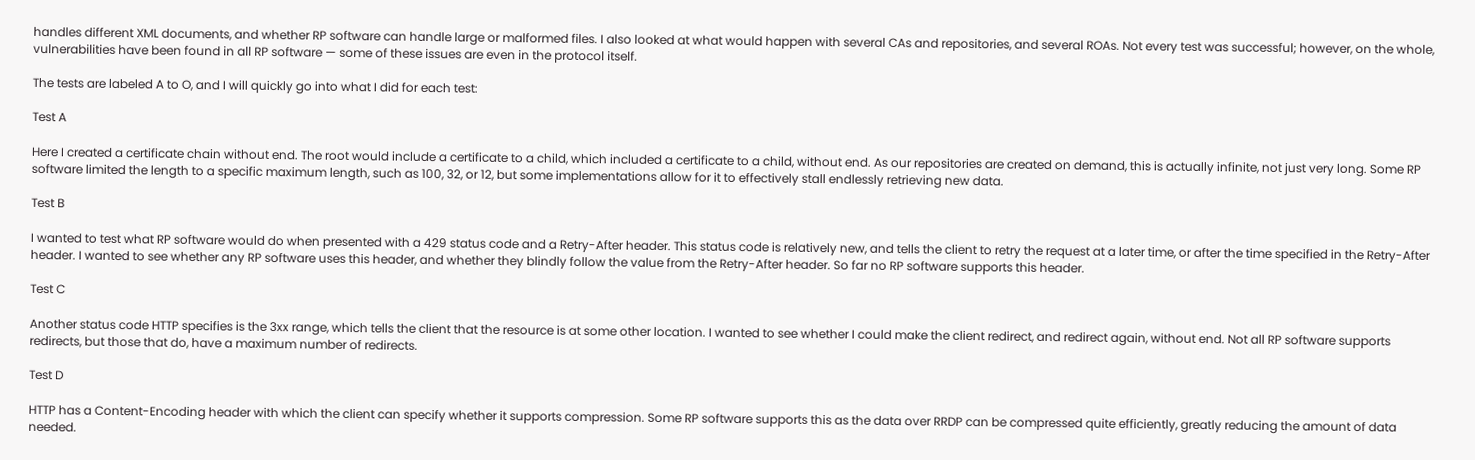handles different XML documents, and whether RP software can handle large or malformed files. I also looked at what would happen with several CAs and repositories, and several ROAs. Not every test was successful; however, on the whole, vulnerabilities have been found in all RP software — some of these issues are even in the protocol itself.

The tests are labeled A to O, and I will quickly go into what I did for each test:

Test A

Here I created a certificate chain without end. The root would include a certificate to a child, which included a certificate to a child, without end. As our repositories are created on demand, this is actually infinite, not just very long. Some RP software limited the length to a specific maximum length, such as 100, 32, or 12, but some implementations allow for it to effectively stall endlessly retrieving new data.

Test B

I wanted to test what RP software would do when presented with a 429 status code and a Retry-After header. This status code is relatively new, and tells the client to retry the request at a later time, or after the time specified in the Retry-After header. I wanted to see whether any RP software uses this header, and whether they blindly follow the value from the Retry-After header. So far no RP software supports this header.

Test C

Another status code HTTP specifies is the 3xx range, which tells the client that the resource is at some other location. I wanted to see whether I could make the client redirect, and redirect again, without end. Not all RP software supports redirects, but those that do, have a maximum number of redirects.

Test D

HTTP has a Content-Encoding header with which the client can specify whether it supports compression. Some RP software supports this as the data over RRDP can be compressed quite efficiently, greatly reducing the amount of data needed.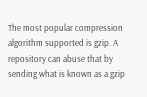The most popular compression algorithm supported is gzip. A repository can abuse that by sending what is known as a gzip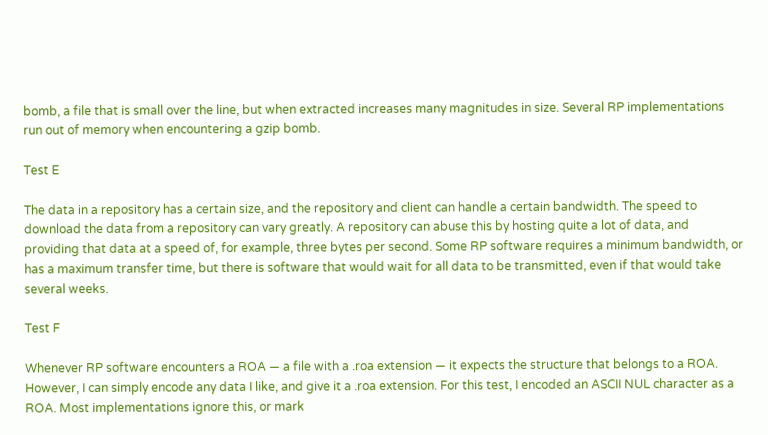bomb, a file that is small over the line, but when extracted increases many magnitudes in size. Several RP implementations run out of memory when encountering a gzip bomb.

Test E

The data in a repository has a certain size, and the repository and client can handle a certain bandwidth. The speed to download the data from a repository can vary greatly. A repository can abuse this by hosting quite a lot of data, and providing that data at a speed of, for example, three bytes per second. Some RP software requires a minimum bandwidth, or has a maximum transfer time, but there is software that would wait for all data to be transmitted, even if that would take several weeks.

Test F

Whenever RP software encounters a ROA — a file with a .roa extension — it expects the structure that belongs to a ROA. However, I can simply encode any data I like, and give it a .roa extension. For this test, I encoded an ASCII NUL character as a ROA. Most implementations ignore this, or mark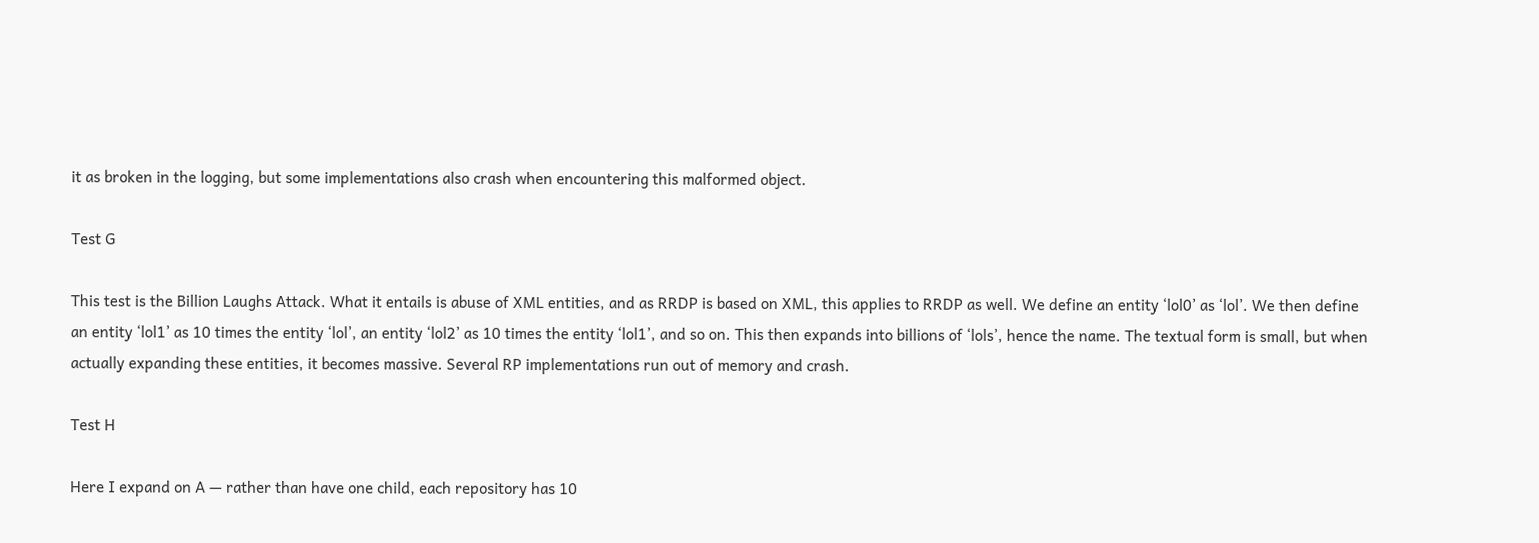it as broken in the logging, but some implementations also crash when encountering this malformed object.

Test G

This test is the Billion Laughs Attack. What it entails is abuse of XML entities, and as RRDP is based on XML, this applies to RRDP as well. We define an entity ‘lol0’ as ‘lol’. We then define an entity ‘lol1’ as 10 times the entity ‘lol’, an entity ‘lol2’ as 10 times the entity ‘lol1’, and so on. This then expands into billions of ‘lols’, hence the name. The textual form is small, but when actually expanding these entities, it becomes massive. Several RP implementations run out of memory and crash.

Test H

Here I expand on A — rather than have one child, each repository has 10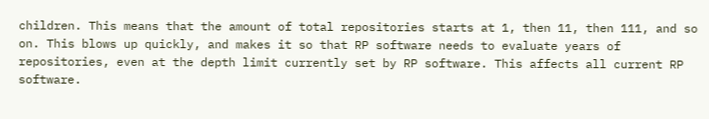children. This means that the amount of total repositories starts at 1, then 11, then 111, and so on. This blows up quickly, and makes it so that RP software needs to evaluate years of repositories, even at the depth limit currently set by RP software. This affects all current RP software.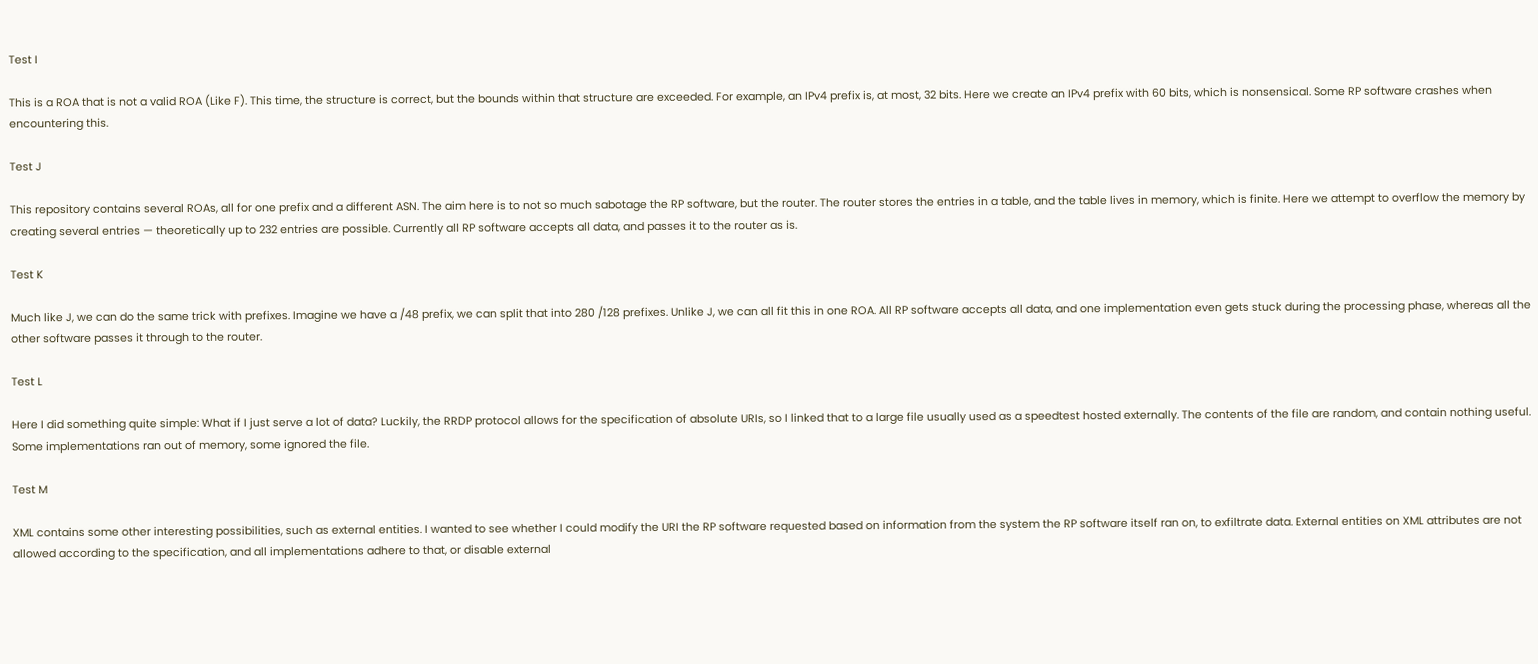Test I

This is a ROA that is not a valid ROA (Like F). This time, the structure is correct, but the bounds within that structure are exceeded. For example, an IPv4 prefix is, at most, 32 bits. Here we create an IPv4 prefix with 60 bits, which is nonsensical. Some RP software crashes when encountering this.

Test J

This repository contains several ROAs, all for one prefix and a different ASN. The aim here is to not so much sabotage the RP software, but the router. The router stores the entries in a table, and the table lives in memory, which is finite. Here we attempt to overflow the memory by creating several entries — theoretically up to 232 entries are possible. Currently all RP software accepts all data, and passes it to the router as is.

Test K

Much like J, we can do the same trick with prefixes. Imagine we have a /48 prefix, we can split that into 280 /128 prefixes. Unlike J, we can all fit this in one ROA. All RP software accepts all data, and one implementation even gets stuck during the processing phase, whereas all the other software passes it through to the router.

Test L

Here I did something quite simple: What if I just serve a lot of data? Luckily, the RRDP protocol allows for the specification of absolute URIs, so I linked that to a large file usually used as a speedtest hosted externally. The contents of the file are random, and contain nothing useful. Some implementations ran out of memory, some ignored the file.

Test M

XML contains some other interesting possibilities, such as external entities. I wanted to see whether I could modify the URI the RP software requested based on information from the system the RP software itself ran on, to exfiltrate data. External entities on XML attributes are not allowed according to the specification, and all implementations adhere to that, or disable external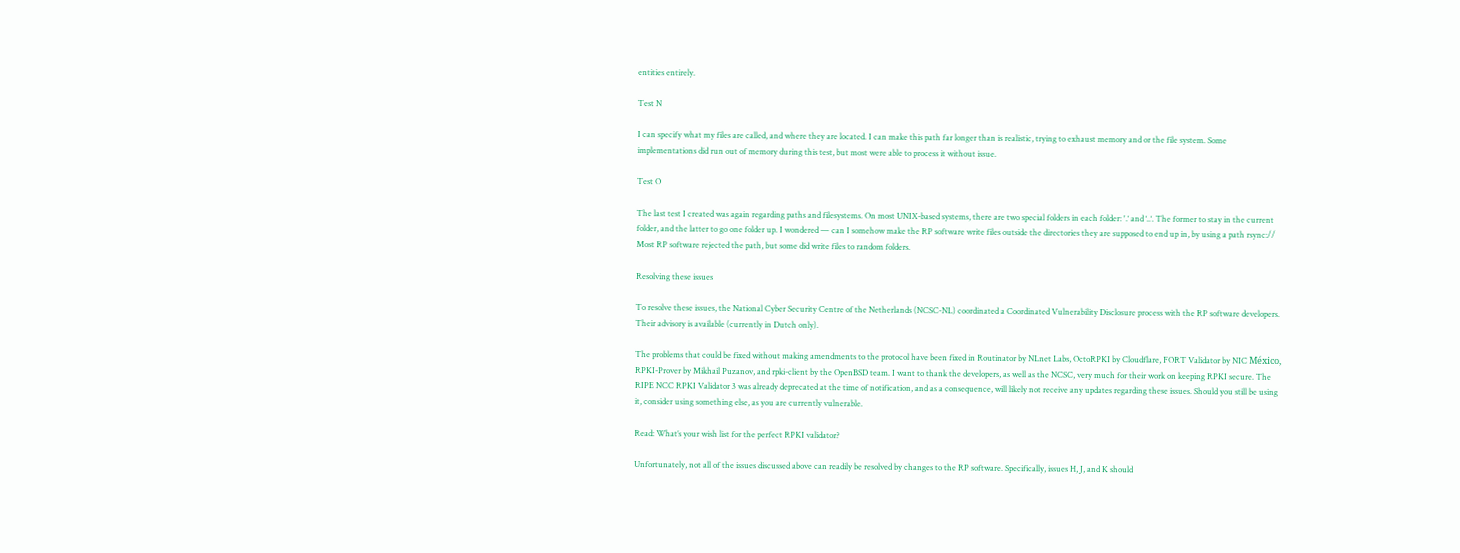entities entirely.

Test N

I can specify what my files are called, and where they are located. I can make this path far longer than is realistic, trying to exhaust memory and or the file system. Some implementations did run out of memory during this test, but most were able to process it without issue.

Test O

The last test I created was again regarding paths and filesystems. On most UNIX-based systems, there are two special folders in each folder: '.‘ and ‘..‘. The former to stay in the current folder, and the latter to go one folder up. I wondered — can I somehow make the RP software write files outside the directories they are supposed to end up in, by using a path rsync:// Most RP software rejected the path, but some did write files to random folders.

Resolving these issues

To resolve these issues, the National Cyber Security Centre of the Netherlands (NCSC-NL) coordinated a Coordinated Vulnerability Disclosure process with the RP software developers. Their advisory is available (currently in Dutch only).

The problems that could be fixed without making amendments to the protocol have been fixed in Routinator by NLnet Labs, OctoRPKI by Cloudflare, FORT Validator by NIC México, RPKI-Prover by Mikhail Puzanov, and rpki-client by the OpenBSD team. I want to thank the developers, as well as the NCSC, very much for their work on keeping RPKI secure. The RIPE NCC RPKI Validator 3 was already deprecated at the time of notification, and as a consequence, will likely not receive any updates regarding these issues. Should you still be using it, consider using something else, as you are currently vulnerable.

Read: What’s your wish list for the perfect RPKI validator?

Unfortunately, not all of the issues discussed above can readily be resolved by changes to the RP software. Specifically, issues H, J, and K should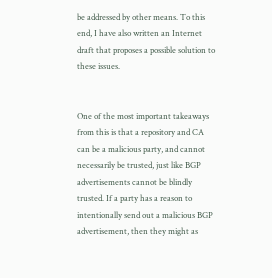be addressed by other means. To this end, I have also written an Internet draft that proposes a possible solution to these issues.


One of the most important takeaways from this is that a repository and CA can be a malicious party, and cannot necessarily be trusted, just like BGP advertisements cannot be blindly trusted. If a party has a reason to intentionally send out a malicious BGP advertisement, then they might as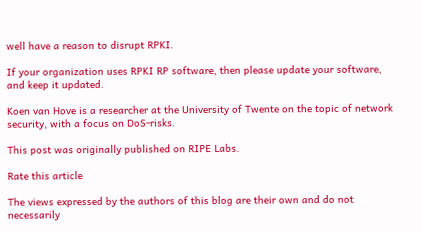well have a reason to disrupt RPKI.

If your organization uses RPKI RP software, then please update your software, and keep it updated.

Koen van Hove is a researcher at the University of Twente on the topic of network security, with a focus on DoS-risks.

This post was originally published on RIPE Labs.

Rate this article

The views expressed by the authors of this blog are their own and do not necessarily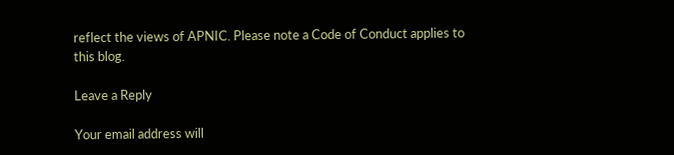reflect the views of APNIC. Please note a Code of Conduct applies to this blog.

Leave a Reply

Your email address will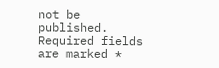not be published. Required fields are marked *